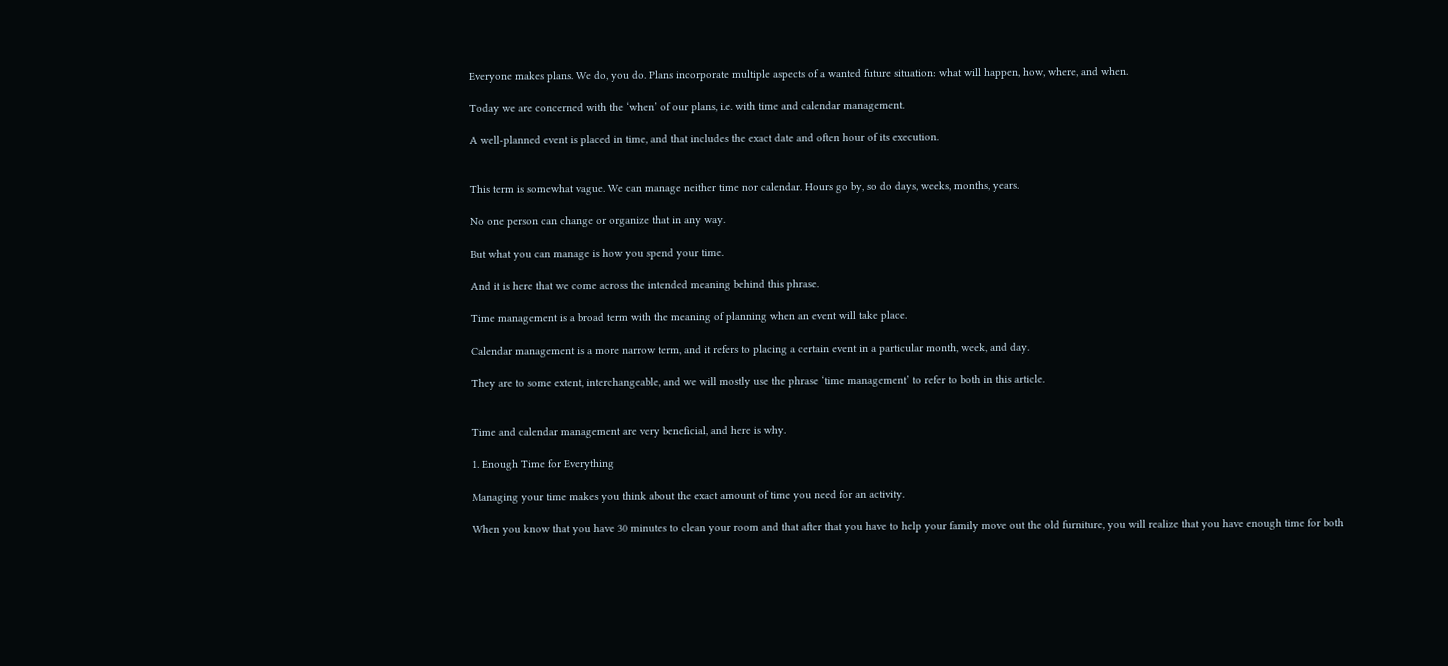Everyone makes plans. We do, you do. Plans incorporate multiple aspects of a wanted future situation: what will happen, how, where, and when.

Today we are concerned with the ‘when’ of our plans, i.e. with time and calendar management.

A well-planned event is placed in time, and that includes the exact date and often hour of its execution.


This term is somewhat vague. We can manage neither time nor calendar. Hours go by, so do days, weeks, months, years.

No one person can change or organize that in any way.

But what you can manage is how you spend your time.

And it is here that we come across the intended meaning behind this phrase.

Time management is a broad term with the meaning of planning when an event will take place.

Calendar management is a more narrow term, and it refers to placing a certain event in a particular month, week, and day.

They are to some extent, interchangeable, and we will mostly use the phrase ‘time management’ to refer to both in this article.


Time and calendar management are very beneficial, and here is why.

1. Enough Time for Everything

Managing your time makes you think about the exact amount of time you need for an activity.

When you know that you have 30 minutes to clean your room and that after that you have to help your family move out the old furniture, you will realize that you have enough time for both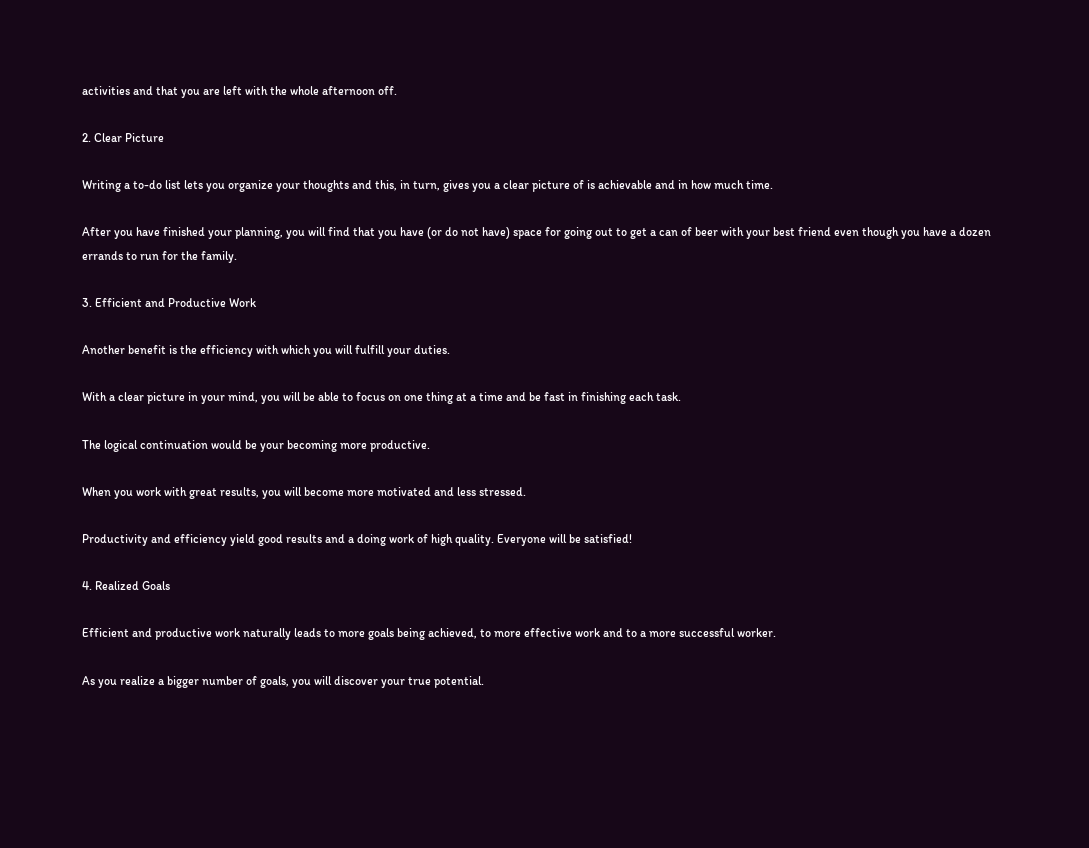activities and that you are left with the whole afternoon off.

2. Clear Picture

Writing a to-do list lets you organize your thoughts and this, in turn, gives you a clear picture of is achievable and in how much time.

After you have finished your planning, you will find that you have (or do not have) space for going out to get a can of beer with your best friend even though you have a dozen errands to run for the family.

3. Efficient and Productive Work

Another benefit is the efficiency with which you will fulfill your duties.

With a clear picture in your mind, you will be able to focus on one thing at a time and be fast in finishing each task.

The logical continuation would be your becoming more productive.

When you work with great results, you will become more motivated and less stressed.

Productivity and efficiency yield good results and a doing work of high quality. Everyone will be satisfied!

4. Realized Goals

Efficient and productive work naturally leads to more goals being achieved, to more effective work and to a more successful worker.

As you realize a bigger number of goals, you will discover your true potential.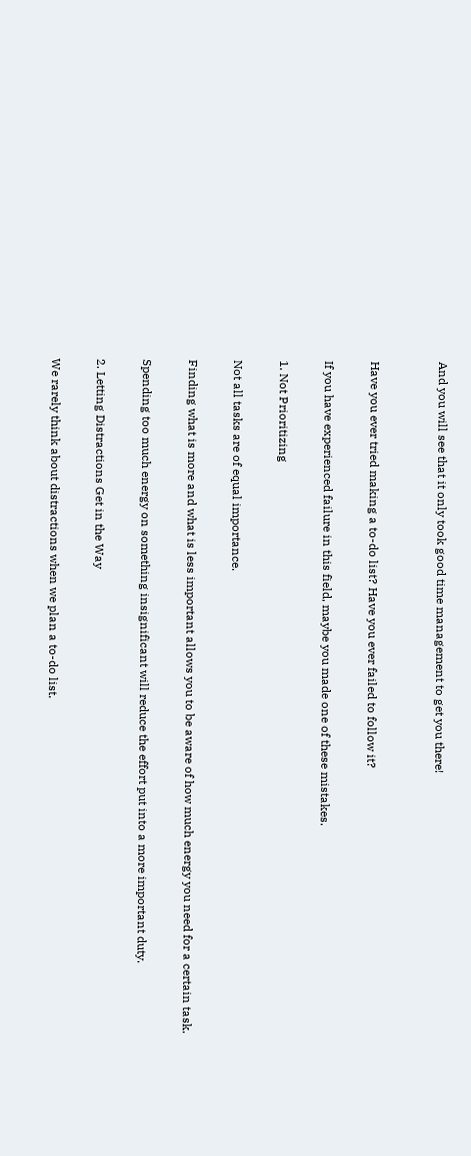And you will see that it only took good time management to get you there!


Have you ever tried making a to-do list? Have you ever failed to follow it?

If you have experienced failure in this field, maybe you made one of these mistakes.

1. Not Prioritizing

Not all tasks are of equal importance.

Finding what is more and what is less important allows you to be aware of how much energy you need for a certain task.

Spending too much energy on something insignificant will reduce the effort put into a more important duty.

2. Letting Distractions Get in the Way

We rarely think about distractions when we plan a to-do list.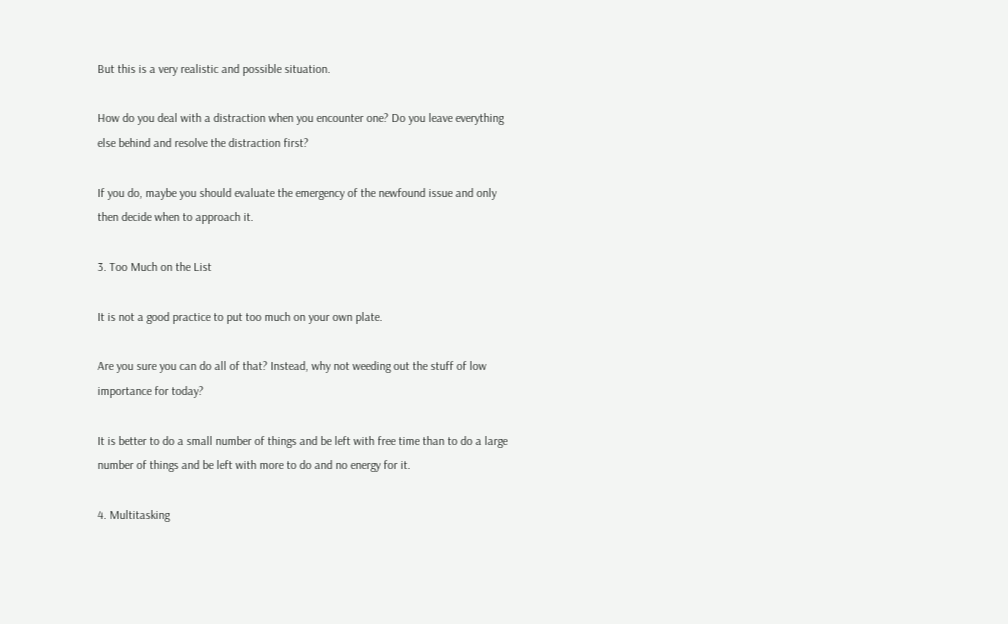But this is a very realistic and possible situation.

How do you deal with a distraction when you encounter one? Do you leave everything else behind and resolve the distraction first?

If you do, maybe you should evaluate the emergency of the newfound issue and only then decide when to approach it.

3. Too Much on the List

It is not a good practice to put too much on your own plate.

Are you sure you can do all of that? Instead, why not weeding out the stuff of low importance for today?

It is better to do a small number of things and be left with free time than to do a large number of things and be left with more to do and no energy for it.

4. Multitasking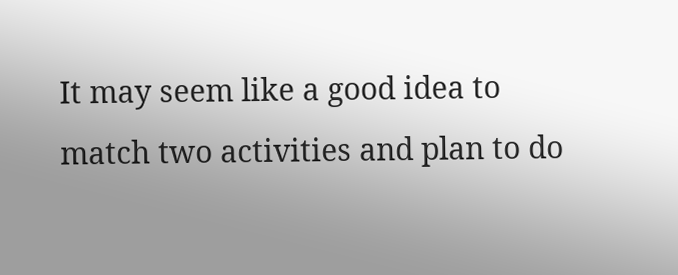It may seem like a good idea to match two activities and plan to do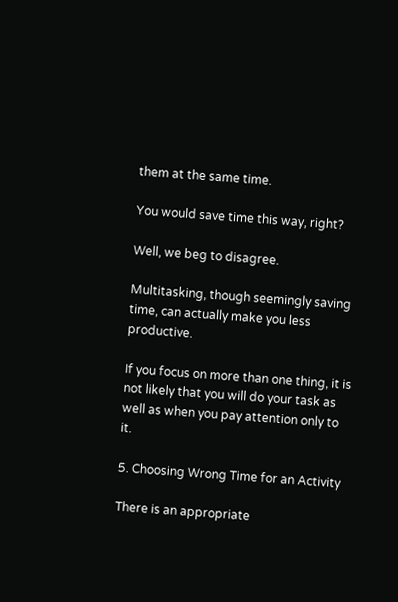them at the same time.

You would save time this way, right?

Well, we beg to disagree.

Multitasking, though seemingly saving time, can actually make you less productive.

If you focus on more than one thing, it is not likely that you will do your task as well as when you pay attention only to it.

5. Choosing Wrong Time for an Activity

There is an appropriate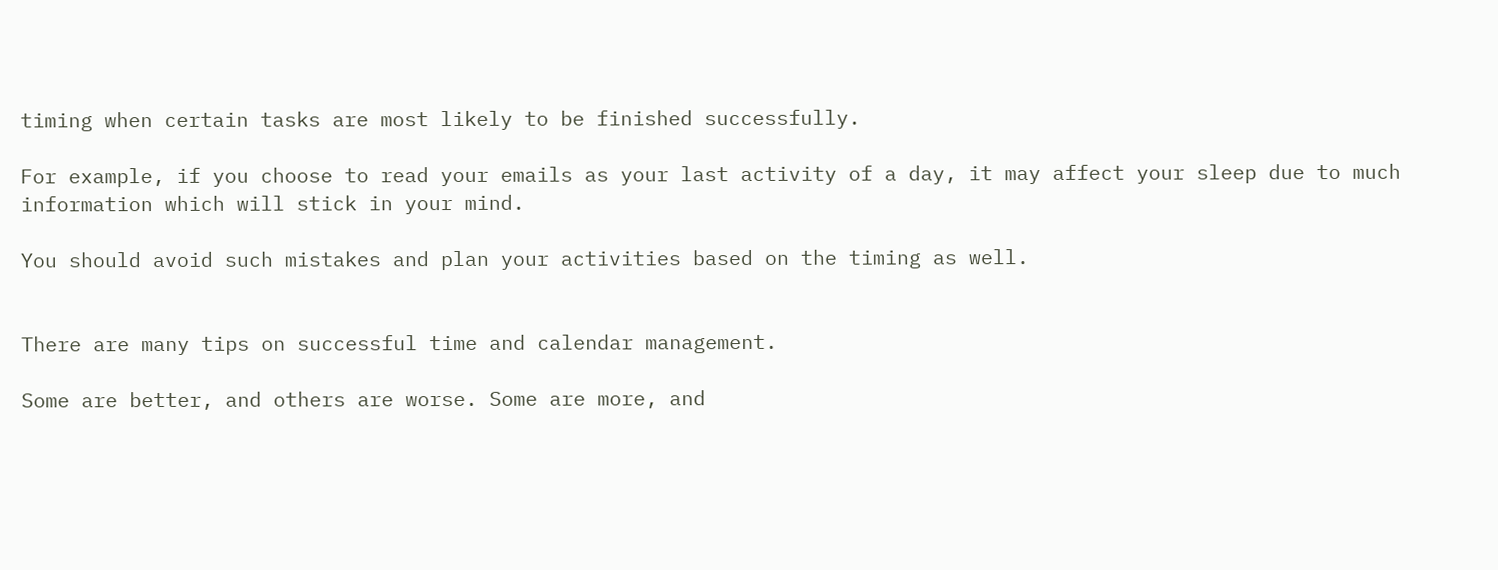timing when certain tasks are most likely to be finished successfully.

For example, if you choose to read your emails as your last activity of a day, it may affect your sleep due to much information which will stick in your mind.

You should avoid such mistakes and plan your activities based on the timing as well.


There are many tips on successful time and calendar management.

Some are better, and others are worse. Some are more, and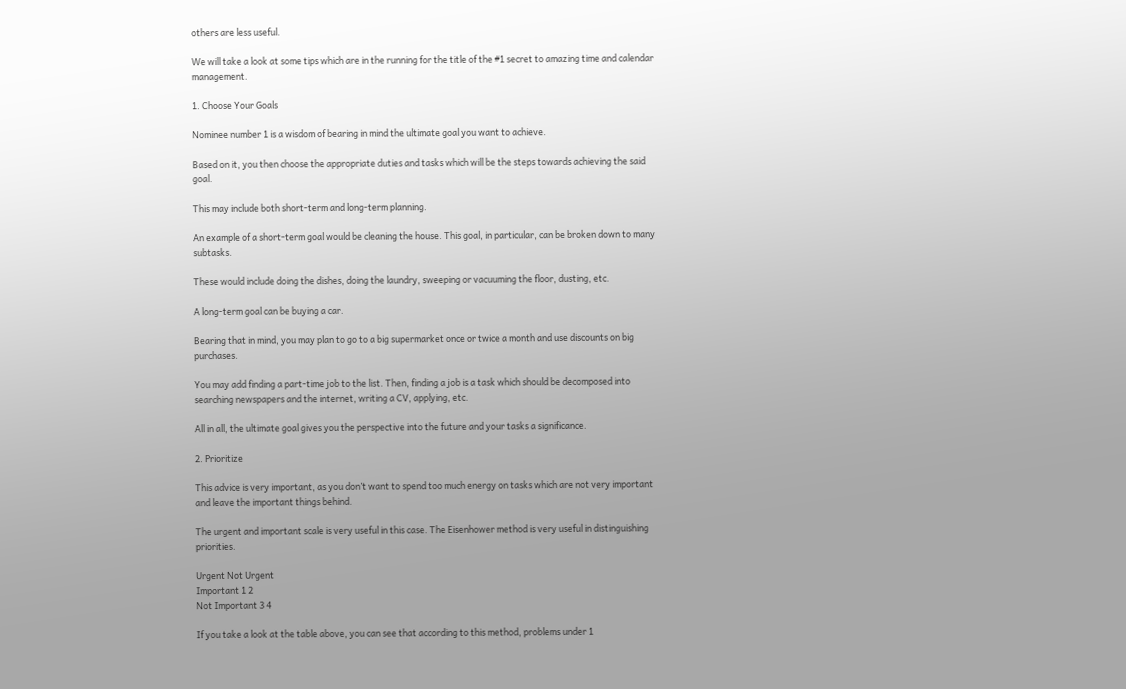others are less useful.

We will take a look at some tips which are in the running for the title of the #1 secret to amazing time and calendar management.

1. Choose Your Goals

Nominee number 1 is a wisdom of bearing in mind the ultimate goal you want to achieve.

Based on it, you then choose the appropriate duties and tasks which will be the steps towards achieving the said goal.

This may include both short-term and long-term planning.

An example of a short-term goal would be cleaning the house. This goal, in particular, can be broken down to many subtasks.

These would include doing the dishes, doing the laundry, sweeping or vacuuming the floor, dusting, etc.

A long-term goal can be buying a car.

Bearing that in mind, you may plan to go to a big supermarket once or twice a month and use discounts on big purchases.

You may add finding a part-time job to the list. Then, finding a job is a task which should be decomposed into searching newspapers and the internet, writing a CV, applying, etc.

All in all, the ultimate goal gives you the perspective into the future and your tasks a significance.

2. Prioritize

This advice is very important, as you don’t want to spend too much energy on tasks which are not very important and leave the important things behind.

The urgent and important scale is very useful in this case. The Eisenhower method is very useful in distinguishing priorities.

Urgent Not Urgent
Important 1 2
Not Important 3 4

If you take a look at the table above, you can see that according to this method, problems under 1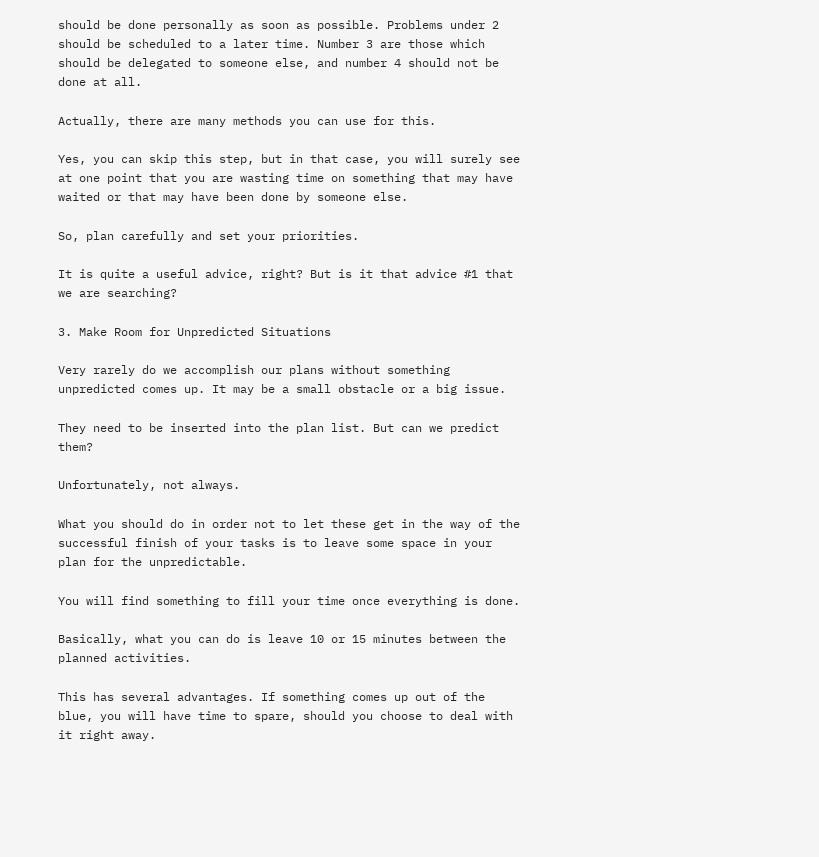should be done personally as soon as possible. Problems under 2 should be scheduled to a later time. Number 3 are those which should be delegated to someone else, and number 4 should not be done at all.

Actually, there are many methods you can use for this.

Yes, you can skip this step, but in that case, you will surely see at one point that you are wasting time on something that may have waited or that may have been done by someone else.

So, plan carefully and set your priorities.

It is quite a useful advice, right? But is it that advice #1 that we are searching?

3. Make Room for Unpredicted Situations

Very rarely do we accomplish our plans without something unpredicted comes up. It may be a small obstacle or a big issue.

They need to be inserted into the plan list. But can we predict them?

Unfortunately, not always.

What you should do in order not to let these get in the way of the successful finish of your tasks is to leave some space in your plan for the unpredictable.

You will find something to fill your time once everything is done.

Basically, what you can do is leave 10 or 15 minutes between the planned activities.

This has several advantages. If something comes up out of the blue, you will have time to spare, should you choose to deal with it right away.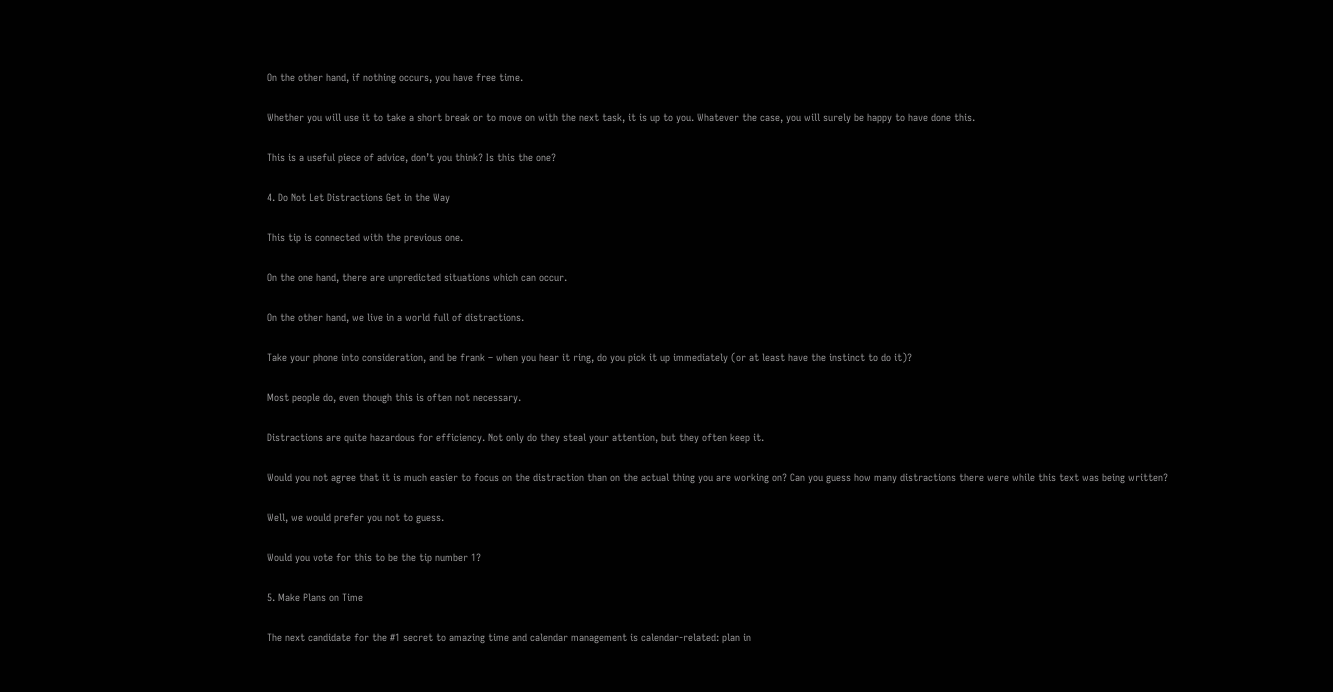On the other hand, if nothing occurs, you have free time.

Whether you will use it to take a short break or to move on with the next task, it is up to you. Whatever the case, you will surely be happy to have done this.

This is a useful piece of advice, don’t you think? Is this the one?

4. Do Not Let Distractions Get in the Way

This tip is connected with the previous one.

On the one hand, there are unpredicted situations which can occur.

On the other hand, we live in a world full of distractions.

Take your phone into consideration, and be frank – when you hear it ring, do you pick it up immediately (or at least have the instinct to do it)?

Most people do, even though this is often not necessary.

Distractions are quite hazardous for efficiency. Not only do they steal your attention, but they often keep it.

Would you not agree that it is much easier to focus on the distraction than on the actual thing you are working on? Can you guess how many distractions there were while this text was being written?

Well, we would prefer you not to guess.

Would you vote for this to be the tip number 1?

5. Make Plans on Time

The next candidate for the #1 secret to amazing time and calendar management is calendar-related: plan in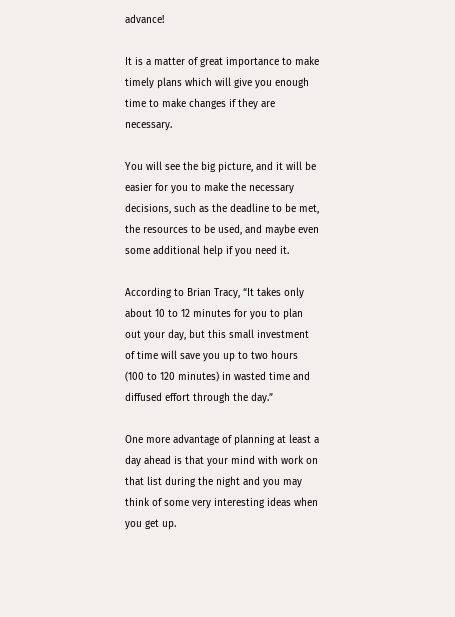advance!

It is a matter of great importance to make timely plans which will give you enough time to make changes if they are necessary.

You will see the big picture, and it will be easier for you to make the necessary decisions, such as the deadline to be met, the resources to be used, and maybe even some additional help if you need it.

According to Brian Tracy, “It takes only about 10 to 12 minutes for you to plan out your day, but this small investment of time will save you up to two hours (100 to 120 minutes) in wasted time and diffused effort through the day.”

One more advantage of planning at least a day ahead is that your mind with work on that list during the night and you may think of some very interesting ideas when you get up.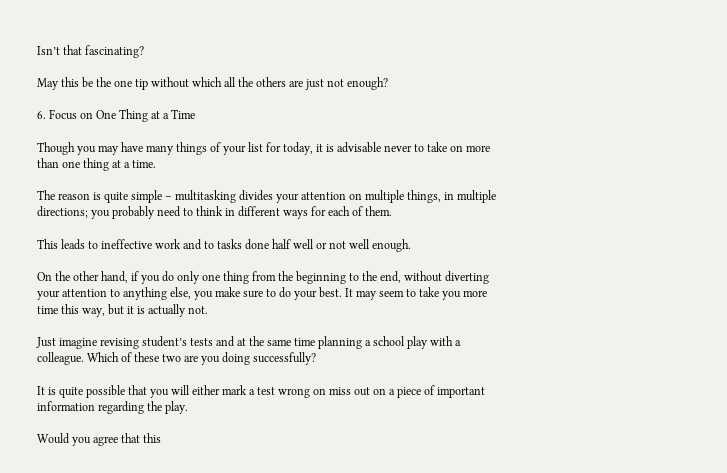Isn’t that fascinating?

May this be the one tip without which all the others are just not enough?

6. Focus on One Thing at a Time

Though you may have many things of your list for today, it is advisable never to take on more than one thing at a time.

The reason is quite simple – multitasking divides your attention on multiple things, in multiple directions; you probably need to think in different ways for each of them.

This leads to ineffective work and to tasks done half well or not well enough.

On the other hand, if you do only one thing from the beginning to the end, without diverting your attention to anything else, you make sure to do your best. It may seem to take you more time this way, but it is actually not.

Just imagine revising student’s tests and at the same time planning a school play with a colleague. Which of these two are you doing successfully?

It is quite possible that you will either mark a test wrong on miss out on a piece of important information regarding the play.

Would you agree that this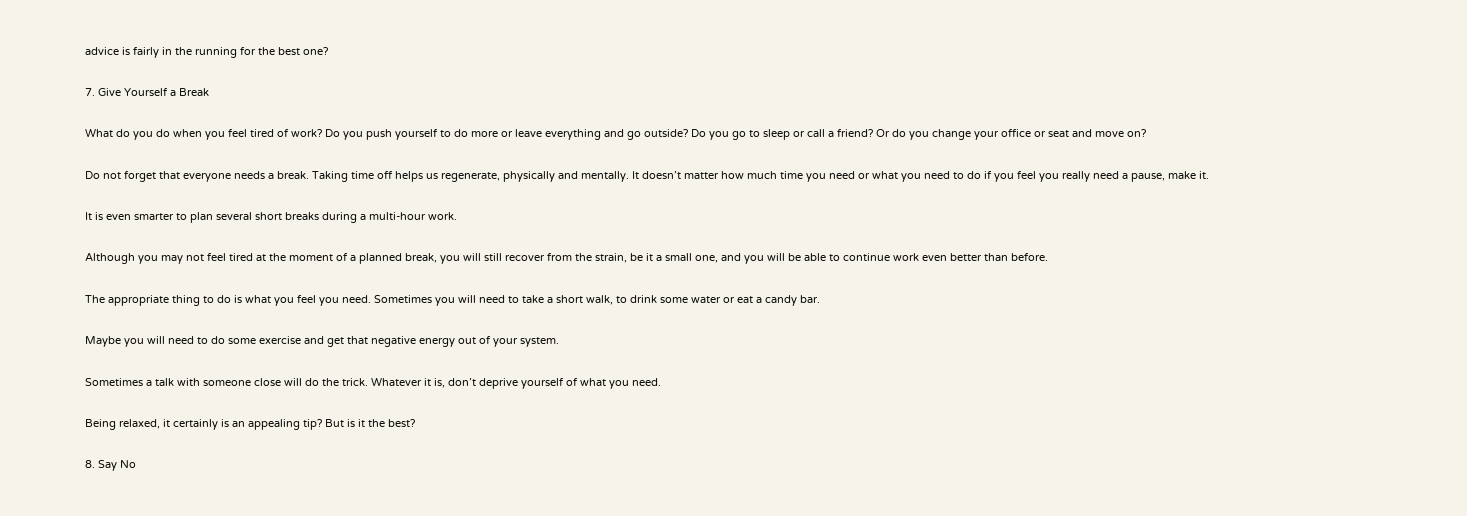advice is fairly in the running for the best one?

7. Give Yourself a Break

What do you do when you feel tired of work? Do you push yourself to do more or leave everything and go outside? Do you go to sleep or call a friend? Or do you change your office or seat and move on?

Do not forget that everyone needs a break. Taking time off helps us regenerate, physically and mentally. It doesn’t matter how much time you need or what you need to do if you feel you really need a pause, make it.

It is even smarter to plan several short breaks during a multi-hour work.

Although you may not feel tired at the moment of a planned break, you will still recover from the strain, be it a small one, and you will be able to continue work even better than before.

The appropriate thing to do is what you feel you need. Sometimes you will need to take a short walk, to drink some water or eat a candy bar.

Maybe you will need to do some exercise and get that negative energy out of your system.

Sometimes a talk with someone close will do the trick. Whatever it is, don’t deprive yourself of what you need.

Being relaxed, it certainly is an appealing tip? But is it the best?

8. Say No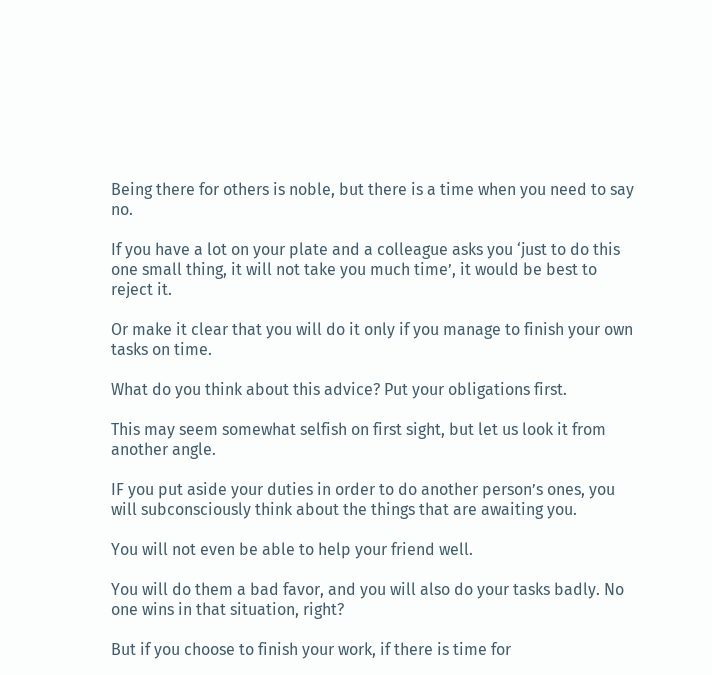Being there for others is noble, but there is a time when you need to say no.

If you have a lot on your plate and a colleague asks you ‘just to do this one small thing, it will not take you much time’, it would be best to reject it.

Or make it clear that you will do it only if you manage to finish your own tasks on time.

What do you think about this advice? Put your obligations first.

This may seem somewhat selfish on first sight, but let us look it from another angle.

IF you put aside your duties in order to do another person’s ones, you will subconsciously think about the things that are awaiting you.

You will not even be able to help your friend well.

You will do them a bad favor, and you will also do your tasks badly. No one wins in that situation, right?

But if you choose to finish your work, if there is time for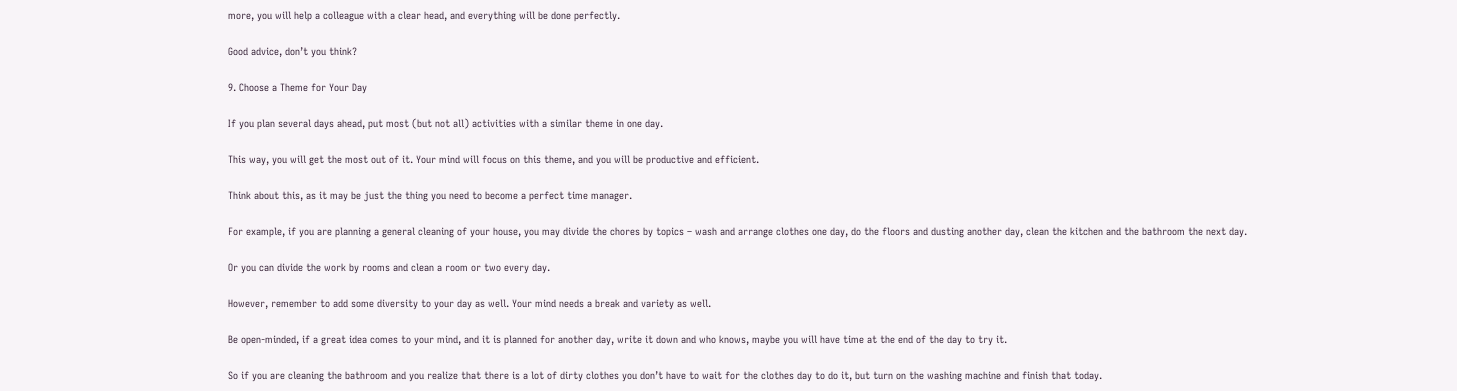more, you will help a colleague with a clear head, and everything will be done perfectly.

Good advice, don’t you think?

9. Choose a Theme for Your Day

If you plan several days ahead, put most (but not all) activities with a similar theme in one day.

This way, you will get the most out of it. Your mind will focus on this theme, and you will be productive and efficient.

Think about this, as it may be just the thing you need to become a perfect time manager.

For example, if you are planning a general cleaning of your house, you may divide the chores by topics – wash and arrange clothes one day, do the floors and dusting another day, clean the kitchen and the bathroom the next day.

Or you can divide the work by rooms and clean a room or two every day.

However, remember to add some diversity to your day as well. Your mind needs a break and variety as well.

Be open-minded, if a great idea comes to your mind, and it is planned for another day, write it down and who knows, maybe you will have time at the end of the day to try it.

So if you are cleaning the bathroom and you realize that there is a lot of dirty clothes you don’t have to wait for the clothes day to do it, but turn on the washing machine and finish that today.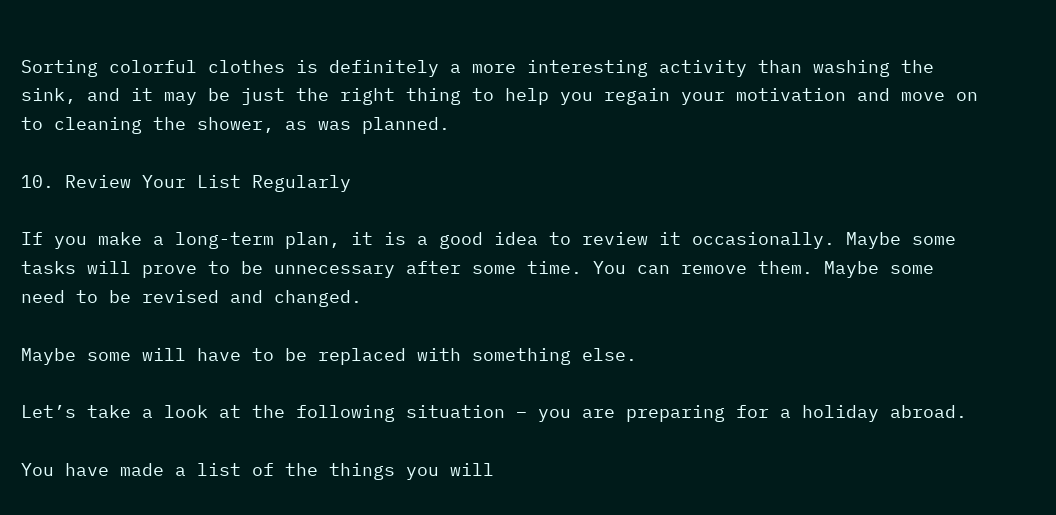Sorting colorful clothes is definitely a more interesting activity than washing the sink, and it may be just the right thing to help you regain your motivation and move on to cleaning the shower, as was planned.

10. Review Your List Regularly

If you make a long-term plan, it is a good idea to review it occasionally. Maybe some tasks will prove to be unnecessary after some time. You can remove them. Maybe some need to be revised and changed.

Maybe some will have to be replaced with something else.

Let’s take a look at the following situation – you are preparing for a holiday abroad.

You have made a list of the things you will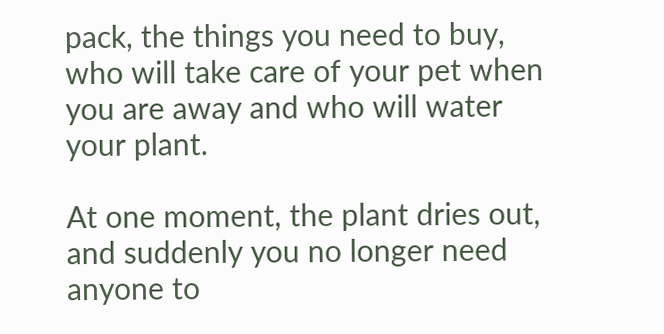pack, the things you need to buy, who will take care of your pet when you are away and who will water your plant.

At one moment, the plant dries out, and suddenly you no longer need anyone to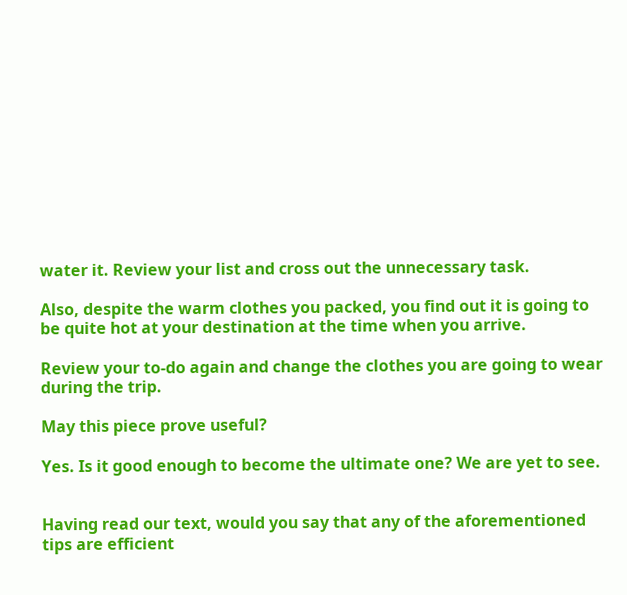water it. Review your list and cross out the unnecessary task.

Also, despite the warm clothes you packed, you find out it is going to be quite hot at your destination at the time when you arrive.

Review your to-do again and change the clothes you are going to wear during the trip.

May this piece prove useful?

Yes. Is it good enough to become the ultimate one? We are yet to see.


Having read our text, would you say that any of the aforementioned tips are efficient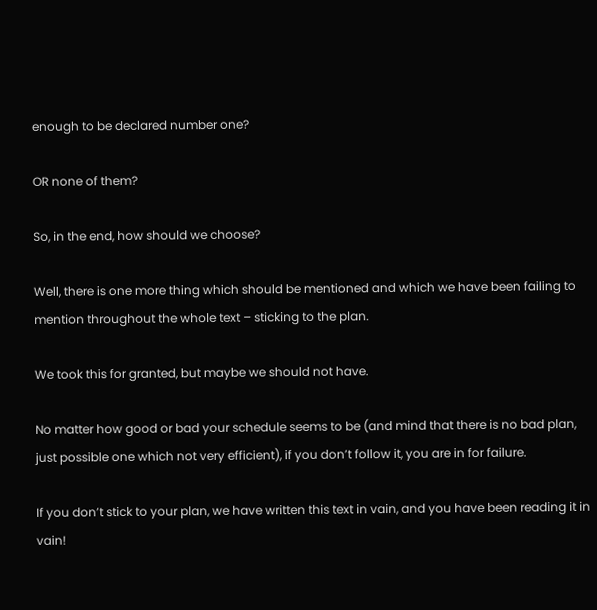enough to be declared number one?

OR none of them?

So, in the end, how should we choose?

Well, there is one more thing which should be mentioned and which we have been failing to mention throughout the whole text – sticking to the plan.

We took this for granted, but maybe we should not have.

No matter how good or bad your schedule seems to be (and mind that there is no bad plan, just possible one which not very efficient), if you don’t follow it, you are in for failure.

If you don’t stick to your plan, we have written this text in vain, and you have been reading it in vain!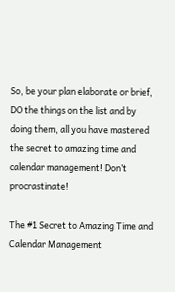So, be your plan elaborate or brief, DO the things on the list and by doing them, all you have mastered the secret to amazing time and calendar management! Don’t procrastinate!

The #1 Secret to Amazing Time and Calendar Management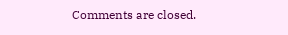Comments are closed.